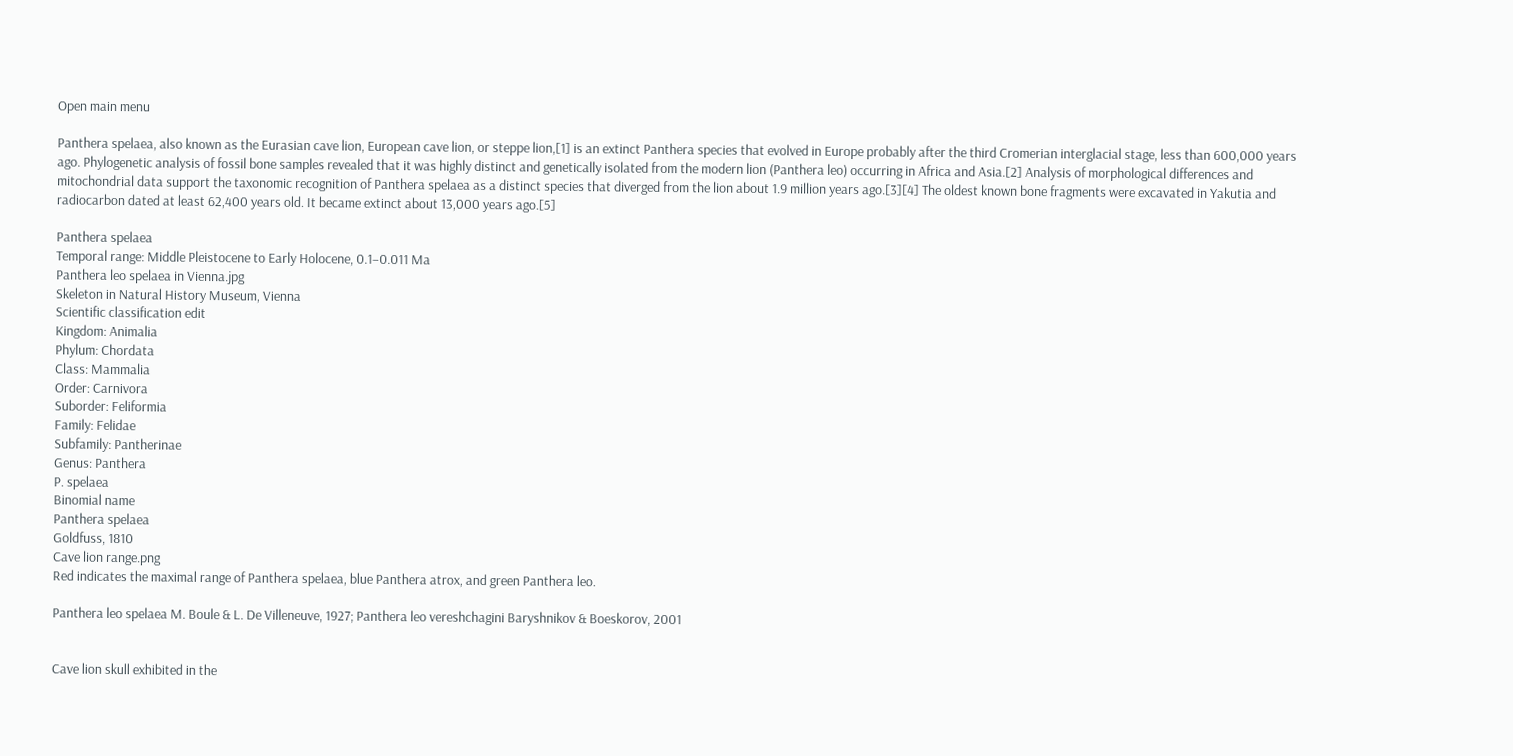Open main menu

Panthera spelaea, also known as the Eurasian cave lion, European cave lion, or steppe lion,[1] is an extinct Panthera species that evolved in Europe probably after the third Cromerian interglacial stage, less than 600,000 years ago. Phylogenetic analysis of fossil bone samples revealed that it was highly distinct and genetically isolated from the modern lion (Panthera leo) occurring in Africa and Asia.[2] Analysis of morphological differences and mitochondrial data support the taxonomic recognition of Panthera spelaea as a distinct species that diverged from the lion about 1.9 million years ago.[3][4] The oldest known bone fragments were excavated in Yakutia and radiocarbon dated at least 62,400 years old. It became extinct about 13,000 years ago.[5]

Panthera spelaea
Temporal range: Middle Pleistocene to Early Holocene, 0.1–0.011 Ma
Panthera leo spelaea in Vienna.jpg
Skeleton in Natural History Museum, Vienna
Scientific classification edit
Kingdom: Animalia
Phylum: Chordata
Class: Mammalia
Order: Carnivora
Suborder: Feliformia
Family: Felidae
Subfamily: Pantherinae
Genus: Panthera
P. spelaea
Binomial name
Panthera spelaea
Goldfuss, 1810
Cave lion range.png
Red indicates the maximal range of Panthera spelaea, blue Panthera atrox, and green Panthera leo.

Panthera leo spelaea M. Boule & L. De Villeneuve, 1927; Panthera leo vereshchagini Baryshnikov & Boeskorov, 2001


Cave lion skull exhibited in the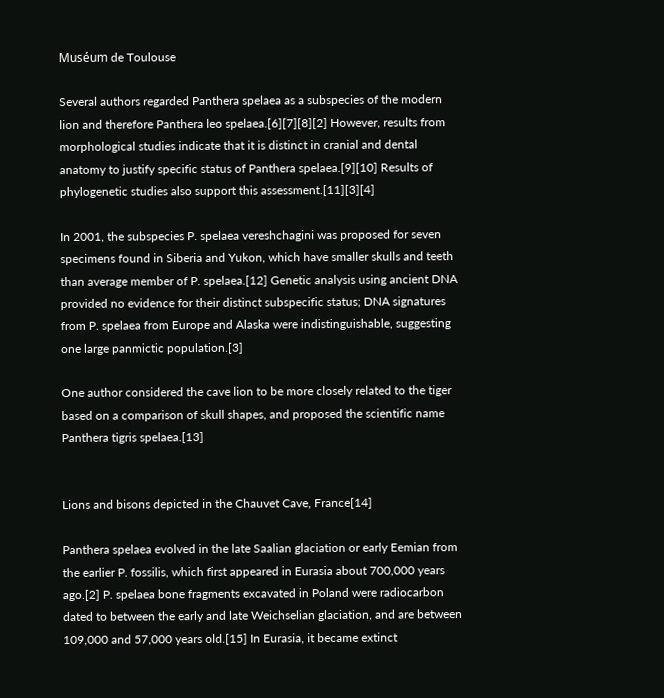Muséum de Toulouse

Several authors regarded Panthera spelaea as a subspecies of the modern lion and therefore Panthera leo spelaea.[6][7][8][2] However, results from morphological studies indicate that it is distinct in cranial and dental anatomy to justify specific status of Panthera spelaea.[9][10] Results of phylogenetic studies also support this assessment.[11][3][4]

In 2001, the subspecies P. spelaea vereshchagini was proposed for seven specimens found in Siberia and Yukon, which have smaller skulls and teeth than average member of P. spelaea.[12] Genetic analysis using ancient DNA provided no evidence for their distinct subspecific status; DNA signatures from P. spelaea from Europe and Alaska were indistinguishable, suggesting one large panmictic population.[3]

One author considered the cave lion to be more closely related to the tiger based on a comparison of skull shapes, and proposed the scientific name Panthera tigris spelaea.[13]


Lions and bisons depicted in the Chauvet Cave, France[14]

Panthera spelaea evolved in the late Saalian glaciation or early Eemian from the earlier P. fossilis, which first appeared in Eurasia about 700,000 years ago.[2] P. spelaea bone fragments excavated in Poland were radiocarbon dated to between the early and late Weichselian glaciation, and are between 109,000 and 57,000 years old.[15] In Eurasia, it became extinct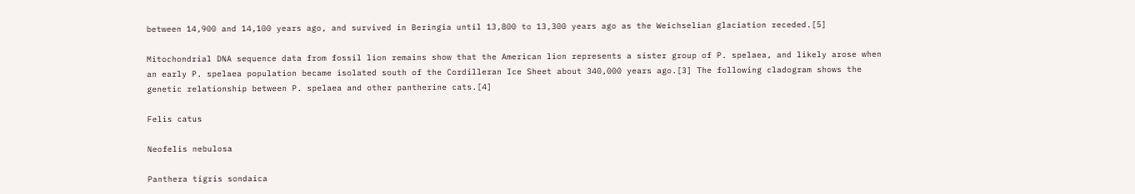between 14,900 and 14,100 years ago, and survived in Beringia until 13,800 to 13,300 years ago as the Weichselian glaciation receded.[5]

Mitochondrial DNA sequence data from fossil lion remains show that the American lion represents a sister group of P. spelaea, and likely arose when an early P. spelaea population became isolated south of the Cordilleran Ice Sheet about 340,000 years ago.[3] The following cladogram shows the genetic relationship between P. spelaea and other pantherine cats.[4]

Felis catus

Neofelis nebulosa

Panthera tigris sondaica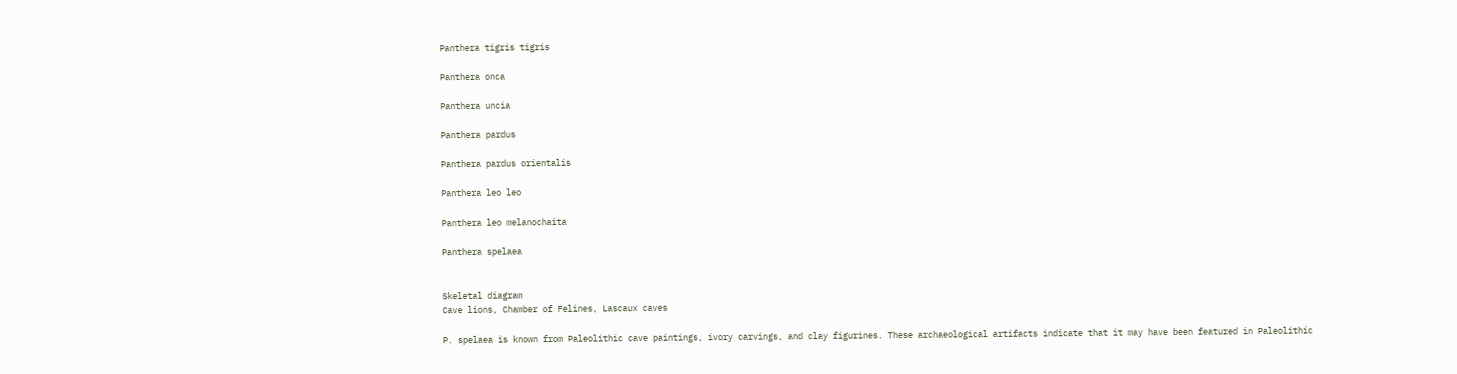Panthera tigris tigris

Panthera onca

Panthera uncia

Panthera pardus

Panthera pardus orientalis

Panthera leo leo

Panthera leo melanochaita

Panthera spelaea


Skeletal diagram
Cave lions, Chamber of Felines, Lascaux caves

P. spelaea is known from Paleolithic cave paintings, ivory carvings, and clay figurines. These archaeological artifacts indicate that it may have been featured in Paleolithic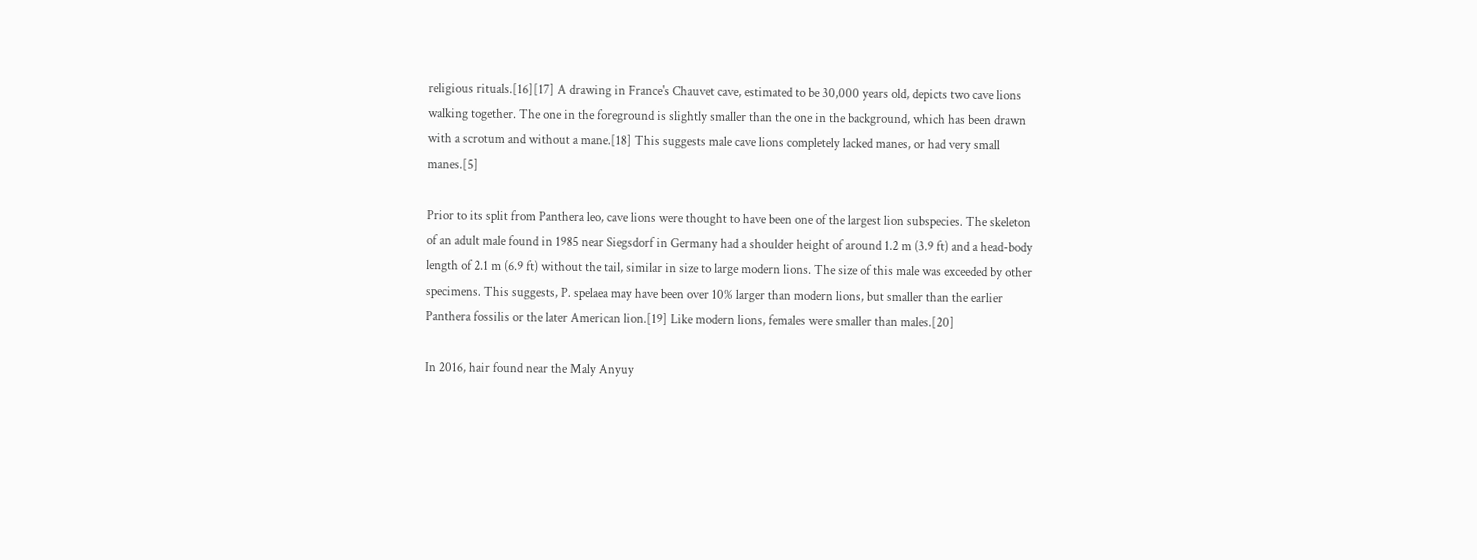religious rituals.[16][17] A drawing in France's Chauvet cave, estimated to be 30,000 years old, depicts two cave lions walking together. The one in the foreground is slightly smaller than the one in the background, which has been drawn with a scrotum and without a mane.[18] This suggests male cave lions completely lacked manes, or had very small manes.[5]

Prior to its split from Panthera leo, cave lions were thought to have been one of the largest lion subspecies. The skeleton of an adult male found in 1985 near Siegsdorf in Germany had a shoulder height of around 1.2 m (3.9 ft) and a head-body length of 2.1 m (6.9 ft) without the tail, similar in size to large modern lions. The size of this male was exceeded by other specimens. This suggests, P. spelaea may have been over 10% larger than modern lions, but smaller than the earlier Panthera fossilis or the later American lion.[19] Like modern lions, females were smaller than males.[20]

In 2016, hair found near the Maly Anyuy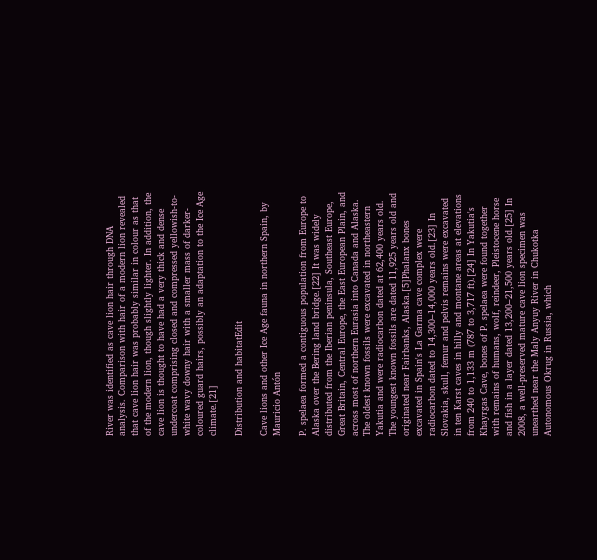River was identified as cave lion hair through DNA analysis. Comparison with hair of a modern lion revealed that cave lion hair was probably similar in colour as that of the modern lion, though slightly lighter. In addition, the cave lion is thought to have had a very thick and dense undercoat comprising closed and compressed yellowish-to-white wavy downy hair with a smaller mass of darker-coloured guard hairs, possibly an adaptation to the Ice Age climate.[21]

Distribution and habitatEdit

Cave lions and other Ice Age fauna in northern Spain, by Mauricio Antón

P. spelaea formed a contiguous population from Europe to Alaska over the Bering land bridge.[22] It was widely distributed from the Iberian peninsula, Southeast Europe, Great Britain, Central Europe, the East European Plain, and across most of northern Eurasia into Canada and Alaska. The oldest known fossils were excavated in northeastern Yakutia and were radiocarbon dated at 62,400 years old. The youngest known fossils are dated 11,925 years old and originated near Fairbanks, Alaska.[5]Phalanx bones excavated in Spain's La Garma cave complex were radiocarbon dated to 14,300–14,000 years old.[23] In Slovakia, skull, femur and pelvis remains were excavated in ten Karst caves in hilly and montane areas at elevations from 240 to 1,133 m (787 to 3,717 ft).[24] In Yakutia's Khayrgas Cave, bones of P. spelaea were found together with remains of humans, wolf, reindeer, Pleistocene horse and fish in a layer dated 13,200–21,500 years old.[25] In 2008, a well-preserved mature cave lion specimen was unearthed near the Maly Anyuy River in Chukotka Autonomous Okrug in Russia, which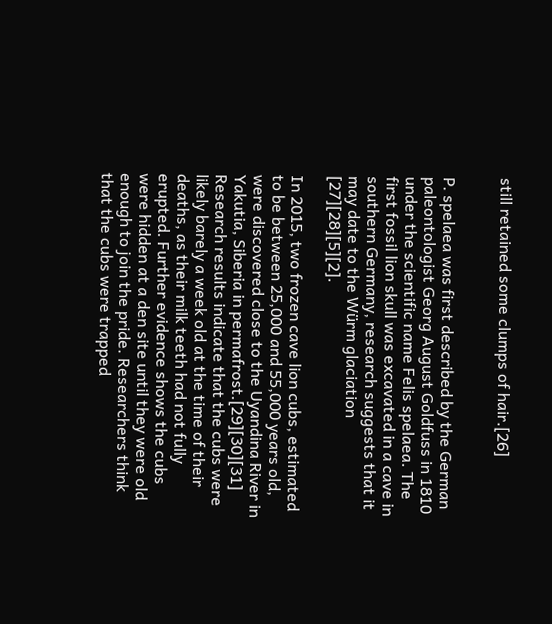still retained some clumps of hair.[26]


P. spelaea was first described by the German paleontologist Georg August Goldfuss in 1810 under the scientific name Felis spelaea. The first fossil lion skull was excavated in a cave in southern Germany, research suggests that it may date to the Würm glaciation [27][28][5][2].

In 2015, two frozen cave lion cubs, estimated to be between 25,000 and 55,000 years old, were discovered close to the Uyandina River in Yakutia, Siberia in permafrost.[29][30][31] Research results indicate that the cubs were likely barely a week old at the time of their deaths, as their milk teeth had not fully erupted. Further evidence shows the cubs were hidden at a den site until they were old enough to join the pride. Researchers think that the cubs were trapped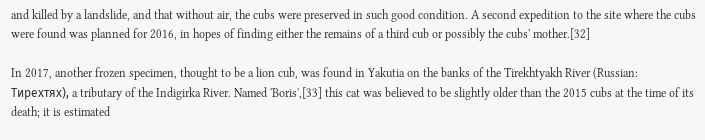and killed by a landslide, and that without air, the cubs were preserved in such good condition. A second expedition to the site where the cubs were found was planned for 2016, in hopes of finding either the remains of a third cub or possibly the cubs' mother.[32]

In 2017, another frozen specimen, thought to be a lion cub, was found in Yakutia on the banks of the Tirekhtyakh River (Russian: Тирехтях), a tributary of the Indigirka River. Named 'Boris',[33] this cat was believed to be slightly older than the 2015 cubs at the time of its death; it is estimated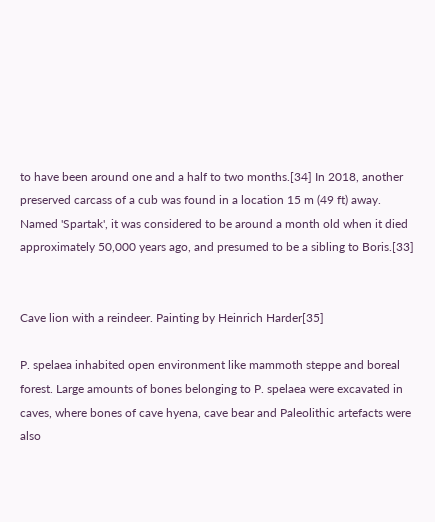to have been around one and a half to two months.[34] In 2018, another preserved carcass of a cub was found in a location 15 m (49 ft) away. Named 'Spartak', it was considered to be around a month old when it died approximately 50,000 years ago, and presumed to be a sibling to Boris.[33]


Cave lion with a reindeer. Painting by Heinrich Harder[35]

P. spelaea inhabited open environment like mammoth steppe and boreal forest. Large amounts of bones belonging to P. spelaea were excavated in caves, where bones of cave hyena, cave bear and Paleolithic artefacts were also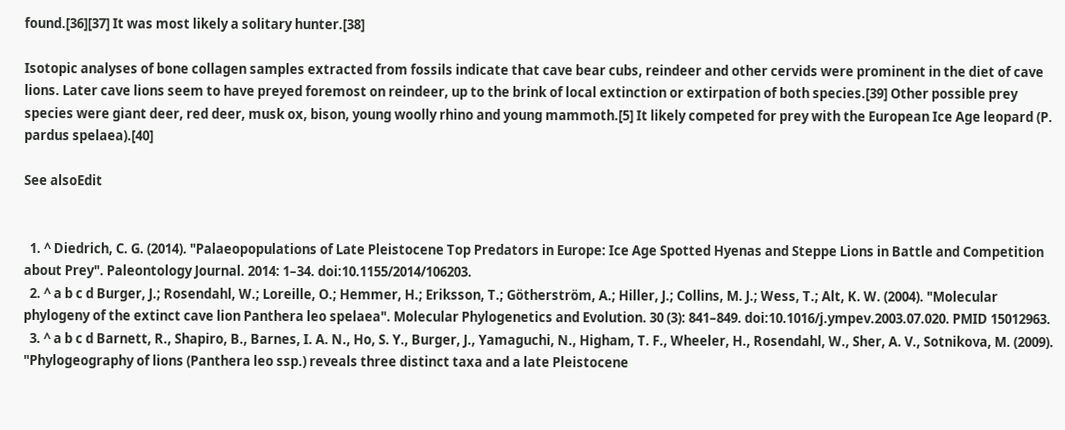found.[36][37] It was most likely a solitary hunter.[38]

Isotopic analyses of bone collagen samples extracted from fossils indicate that cave bear cubs, reindeer and other cervids were prominent in the diet of cave lions. Later cave lions seem to have preyed foremost on reindeer, up to the brink of local extinction or extirpation of both species.[39] Other possible prey species were giant deer, red deer, musk ox, bison, young woolly rhino and young mammoth.[5] It likely competed for prey with the European Ice Age leopard (P. pardus spelaea).[40]

See alsoEdit


  1. ^ Diedrich, C. G. (2014). "Palaeopopulations of Late Pleistocene Top Predators in Europe: Ice Age Spotted Hyenas and Steppe Lions in Battle and Competition about Prey". Paleontology Journal. 2014: 1–34. doi:10.1155/2014/106203.
  2. ^ a b c d Burger, J.; Rosendahl, W.; Loreille, O.; Hemmer, H.; Eriksson, T.; Götherström, A.; Hiller, J.; Collins, M. J.; Wess, T.; Alt, K. W. (2004). "Molecular phylogeny of the extinct cave lion Panthera leo spelaea". Molecular Phylogenetics and Evolution. 30 (3): 841–849. doi:10.1016/j.ympev.2003.07.020. PMID 15012963.
  3. ^ a b c d Barnett, R., Shapiro, B., Barnes, I. A. N., Ho, S. Y., Burger, J., Yamaguchi, N., Higham, T. F., Wheeler, H., Rosendahl, W., Sher, A. V., Sotnikova, M. (2009). "Phylogeography of lions (Panthera leo ssp.) reveals three distinct taxa and a late Pleistocene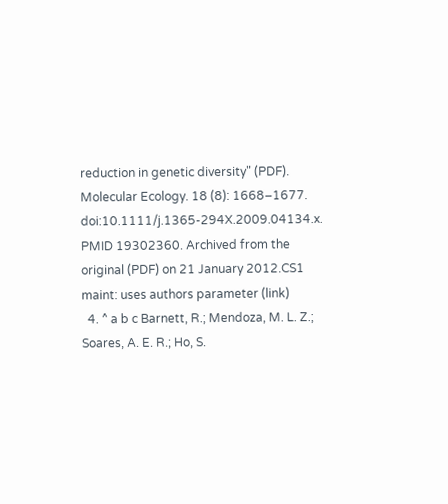reduction in genetic diversity" (PDF). Molecular Ecology. 18 (8): 1668–1677. doi:10.1111/j.1365-294X.2009.04134.x. PMID 19302360. Archived from the original (PDF) on 21 January 2012.CS1 maint: uses authors parameter (link)
  4. ^ a b c Barnett, R.; Mendoza, M. L. Z.; Soares, A. E. R.; Ho, S.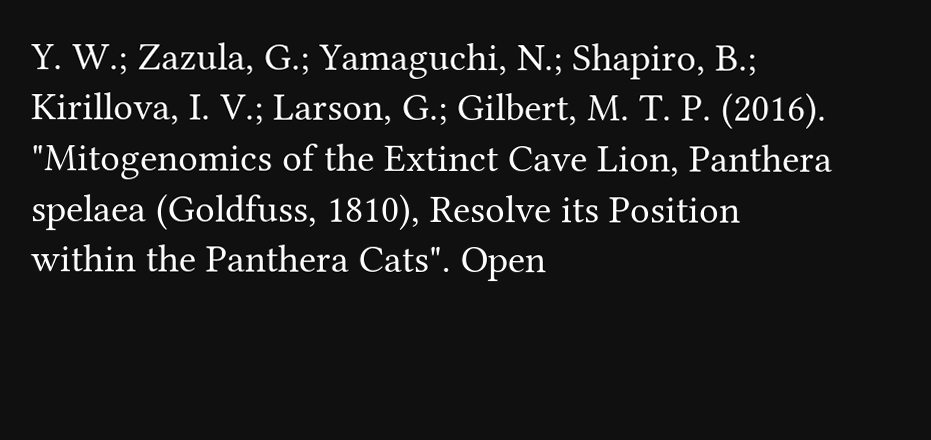Y. W.; Zazula, G.; Yamaguchi, N.; Shapiro, B.; Kirillova, I. V.; Larson, G.; Gilbert, M. T. P. (2016). "Mitogenomics of the Extinct Cave Lion, Panthera spelaea (Goldfuss, 1810), Resolve its Position within the Panthera Cats". Open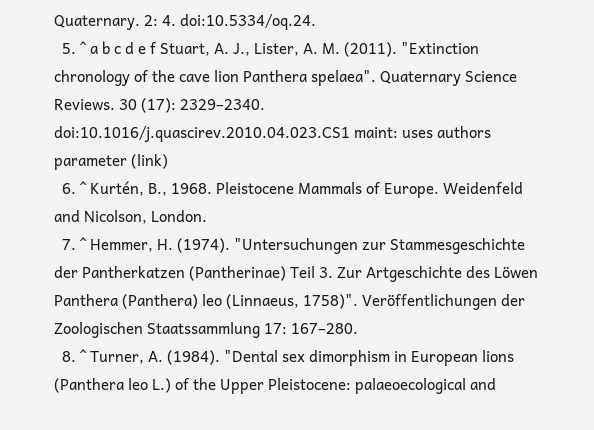Quaternary. 2: 4. doi:10.5334/oq.24.
  5. ^ a b c d e f Stuart, A. J., Lister, A. M. (2011). "Extinction chronology of the cave lion Panthera spelaea". Quaternary Science Reviews. 30 (17): 2329–2340. doi:10.1016/j.quascirev.2010.04.023.CS1 maint: uses authors parameter (link)
  6. ^ Kurtén, B., 1968. Pleistocene Mammals of Europe. Weidenfeld and Nicolson, London.
  7. ^ Hemmer, H. (1974). "Untersuchungen zur Stammesgeschichte der Pantherkatzen (Pantherinae) Teil 3. Zur Artgeschichte des Löwen Panthera (Panthera) leo (Linnaeus, 1758)". Veröffentlichungen der Zoologischen Staatssammlung 17: 167–280.
  8. ^ Turner, A. (1984). "Dental sex dimorphism in European lions (Panthera leo L.) of the Upper Pleistocene: palaeoecological and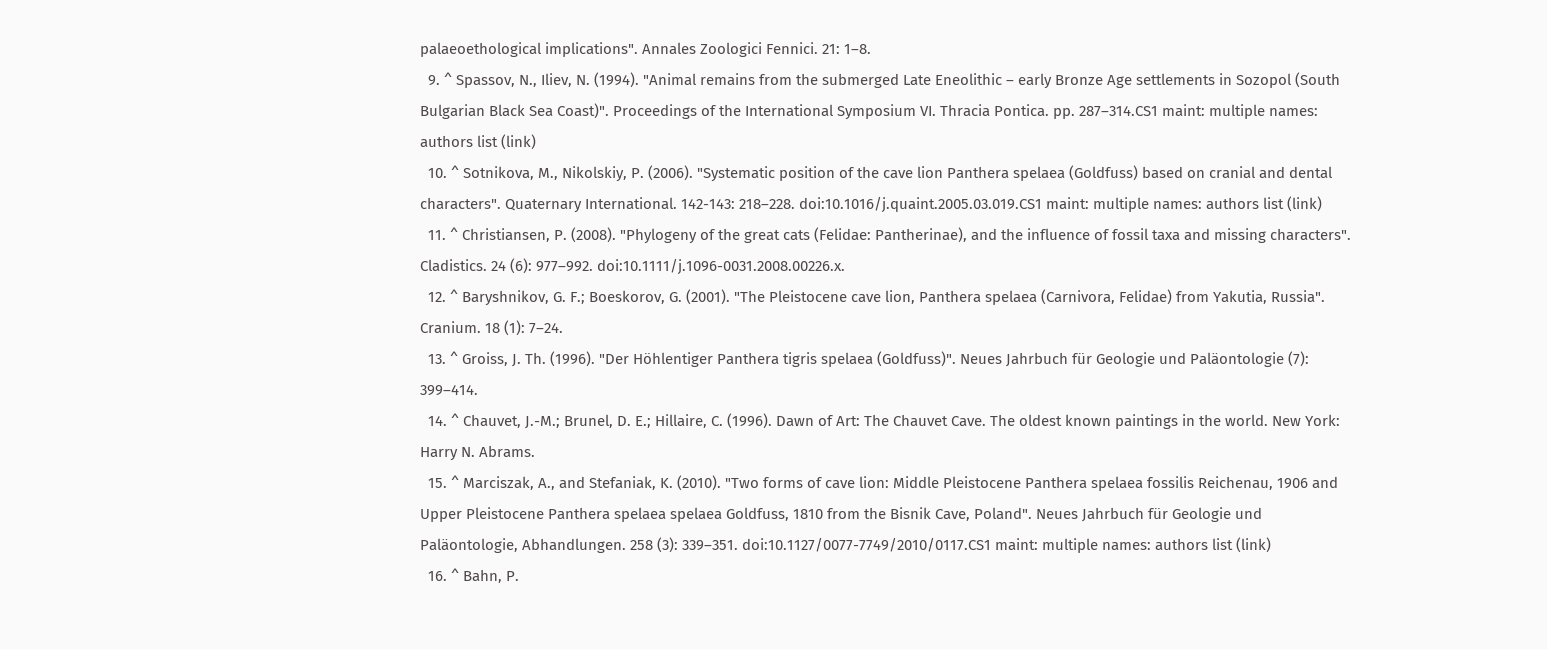palaeoethological implications". Annales Zoologici Fennici. 21: 1–8.
  9. ^ Spassov, N., Iliev, N. (1994). "Animal remains from the submerged Late Eneolithic – early Bronze Age settlements in Sozopol (South Bulgarian Black Sea Coast)". Proceedings of the International Symposium VI. Thracia Pontica. pp. 287–314.CS1 maint: multiple names: authors list (link)
  10. ^ Sotnikova, M., Nikolskiy, P. (2006). "Systematic position of the cave lion Panthera spelaea (Goldfuss) based on cranial and dental characters". Quaternary International. 142-143: 218–228. doi:10.1016/j.quaint.2005.03.019.CS1 maint: multiple names: authors list (link)
  11. ^ Christiansen, P. (2008). "Phylogeny of the great cats (Felidae: Pantherinae), and the influence of fossil taxa and missing characters". Cladistics. 24 (6): 977–992. doi:10.1111/j.1096-0031.2008.00226.x.
  12. ^ Baryshnikov, G. F.; Boeskorov, G. (2001). "The Pleistocene cave lion, Panthera spelaea (Carnivora, Felidae) from Yakutia, Russia". Cranium. 18 (1): 7–24.
  13. ^ Groiss, J. Th. (1996). "Der Höhlentiger Panthera tigris spelaea (Goldfuss)". Neues Jahrbuch für Geologie und Paläontologie (7): 399–414.
  14. ^ Chauvet, J.-M.; Brunel, D. E.; Hillaire, C. (1996). Dawn of Art: The Chauvet Cave. The oldest known paintings in the world. New York: Harry N. Abrams.
  15. ^ Marciszak, A., and Stefaniak, K. (2010). "Two forms of cave lion: Middle Pleistocene Panthera spelaea fossilis Reichenau, 1906 and Upper Pleistocene Panthera spelaea spelaea Goldfuss, 1810 from the Bisnik Cave, Poland". Neues Jahrbuch für Geologie und Paläontologie, Abhandlungen. 258 (3): 339–351. doi:10.1127/0077-7749/2010/0117.CS1 maint: multiple names: authors list (link)
  16. ^ Bahn, P.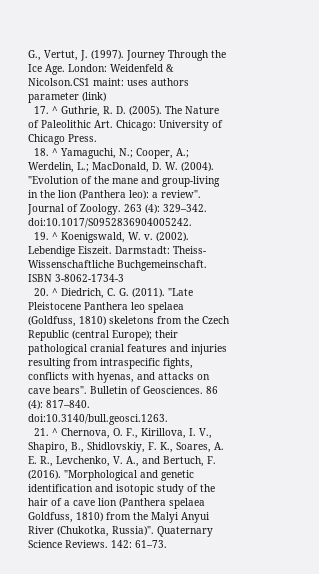G., Vertut, J. (1997). Journey Through the Ice Age. London: Weidenfeld & Nicolson.CS1 maint: uses authors parameter (link)
  17. ^ Guthrie, R. D. (2005). The Nature of Paleolithic Art. Chicago: University of Chicago Press.
  18. ^ Yamaguchi, N.; Cooper, A.; Werdelin, L.; MacDonald, D. W. (2004). "Evolution of the mane and group-living in the lion (Panthera leo): a review". Journal of Zoology. 263 (4): 329–342. doi:10.1017/S0952836904005242.
  19. ^ Koenigswald, W. v. (2002). Lebendige Eiszeit. Darmstadt: Theiss-Wissenschaftliche Buchgemeinschaft. ISBN 3-8062-1734-3
  20. ^ Diedrich, C. G. (2011). "Late Pleistocene Panthera leo spelaea (Goldfuss, 1810) skeletons from the Czech Republic (central Europe); their pathological cranial features and injuries resulting from intraspecific fights, conflicts with hyenas, and attacks on cave bears". Bulletin of Geosciences. 86 (4): 817–840. doi:10.3140/bull.geosci.1263.
  21. ^ Chernova, O. F., Kirillova, I. V., Shapiro, B., Shidlovskiy, F. K., Soares, A. E. R., Levchenko, V. A., and Bertuch, F. (2016). "Morphological and genetic identification and isotopic study of the hair of a cave lion (Panthera spelaea Goldfuss, 1810) from the Malyi Anyui River (Chukotka, Russia)". Quaternary Science Reviews. 142: 61–73.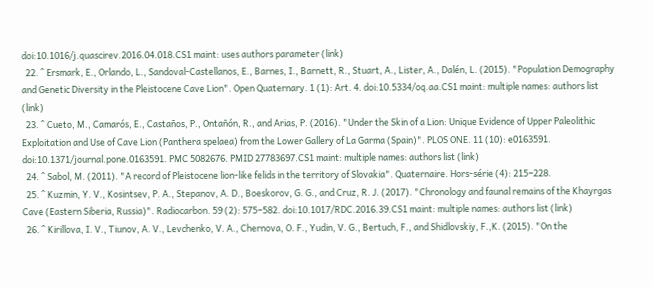doi:10.1016/j.quascirev.2016.04.018.CS1 maint: uses authors parameter (link)
  22. ^ Ersmark, E., Orlando, L., Sandoval-Castellanos, E., Barnes, I., Barnett, R., Stuart, A., Lister, A., Dalén, L. (2015). "Population Demography and Genetic Diversity in the Pleistocene Cave Lion". Open Quaternary. 1 (1): Art. 4. doi:10.5334/oq.aa.CS1 maint: multiple names: authors list (link)
  23. ^ Cueto, M., Camarós, E., Castaños, P., Ontañón, R., and Arias, P. (2016). "Under the Skin of a Lion: Unique Evidence of Upper Paleolithic Exploitation and Use of Cave Lion (Panthera spelaea) from the Lower Gallery of La Garma (Spain)". PLOS ONE. 11 (10): e0163591. doi:10.1371/journal.pone.0163591. PMC 5082676. PMID 27783697.CS1 maint: multiple names: authors list (link)
  24. ^ Sabol, M. (2011). "A record of Pleistocene lion-like felids in the territory of Slovakia". Quaternaire. Hors-série (4): 215−228.
  25. ^ Kuzmin, Y. V., Kosintsev, P. A., Stepanov, A. D., Boeskorov, G. G., and Cruz, R. J. (2017). "Chronology and faunal remains of the Khayrgas Cave (Eastern Siberia, Russia)". Radiocarbon. 59 (2): 575−582. doi:10.1017/RDC.2016.39.CS1 maint: multiple names: authors list (link)
  26. ^ Kirillova, I. V., Tiunov, A. V., Levchenko, V. A., Chernova, O. F., Yudin, V. G., Bertuch, F., and Shidlovskiy, F.,K. (2015). "On the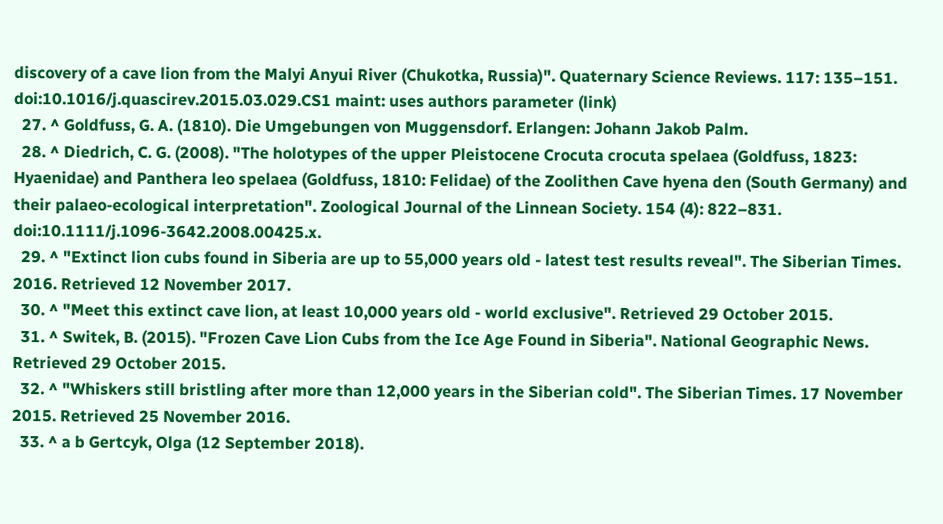discovery of a cave lion from the Malyi Anyui River (Chukotka, Russia)". Quaternary Science Reviews. 117: 135–151. doi:10.1016/j.quascirev.2015.03.029.CS1 maint: uses authors parameter (link)
  27. ^ Goldfuss, G. A. (1810). Die Umgebungen von Muggensdorf. Erlangen: Johann Jakob Palm.
  28. ^ Diedrich, C. G. (2008). "The holotypes of the upper Pleistocene Crocuta crocuta spelaea (Goldfuss, 1823: Hyaenidae) and Panthera leo spelaea (Goldfuss, 1810: Felidae) of the Zoolithen Cave hyena den (South Germany) and their palaeo-ecological interpretation". Zoological Journal of the Linnean Society. 154 (4): 822–831. doi:10.1111/j.1096-3642.2008.00425.x.
  29. ^ "Extinct lion cubs found in Siberia are up to 55,000 years old - latest test results reveal". The Siberian Times. 2016. Retrieved 12 November 2017.
  30. ^ "Meet this extinct cave lion, at least 10,000 years old - world exclusive". Retrieved 29 October 2015.
  31. ^ Switek, B. (2015). "Frozen Cave Lion Cubs from the Ice Age Found in Siberia". National Geographic News. Retrieved 29 October 2015.
  32. ^ "Whiskers still bristling after more than 12,000 years in the Siberian cold". The Siberian Times. 17 November 2015. Retrieved 25 November 2016.
  33. ^ a b Gertcyk, Olga (12 September 2018).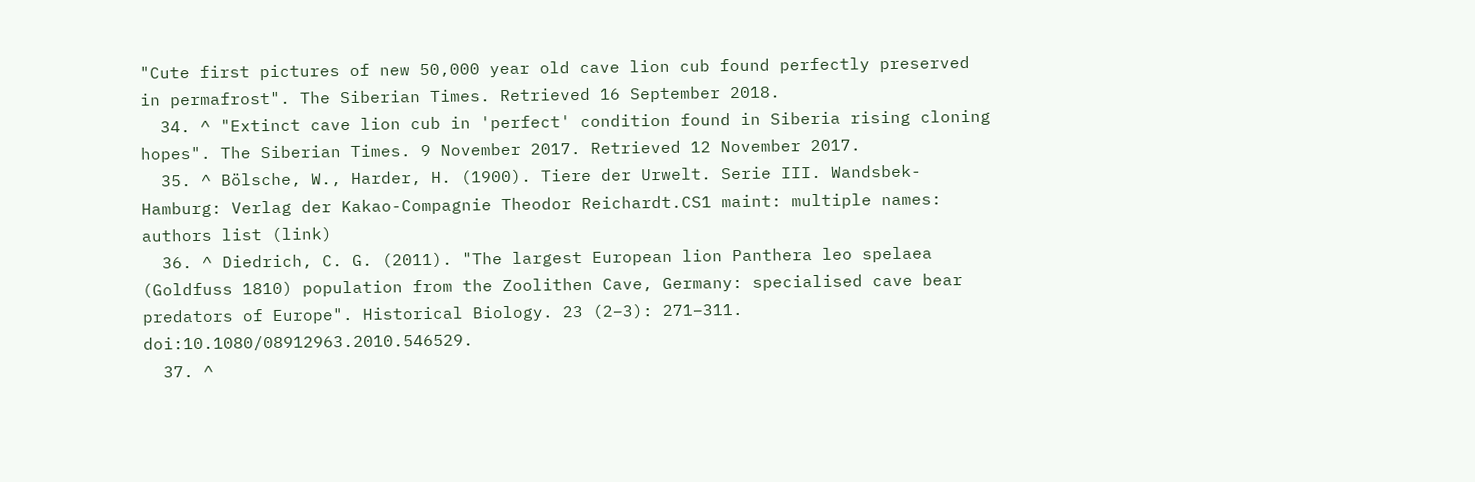"Cute first pictures of new 50,000 year old cave lion cub found perfectly preserved in permafrost". The Siberian Times. Retrieved 16 September 2018.
  34. ^ "Extinct cave lion cub in 'perfect' condition found in Siberia rising cloning hopes". The Siberian Times. 9 November 2017. Retrieved 12 November 2017.
  35. ^ Bölsche, W., Harder, H. (1900). Tiere der Urwelt. Serie III. Wandsbek-Hamburg: Verlag der Kakao-Compagnie Theodor Reichardt.CS1 maint: multiple names: authors list (link)
  36. ^ Diedrich, C. G. (2011). "The largest European lion Panthera leo spelaea (Goldfuss 1810) population from the Zoolithen Cave, Germany: specialised cave bear predators of Europe". Historical Biology. 23 (2–3): 271–311. doi:10.1080/08912963.2010.546529.
  37. ^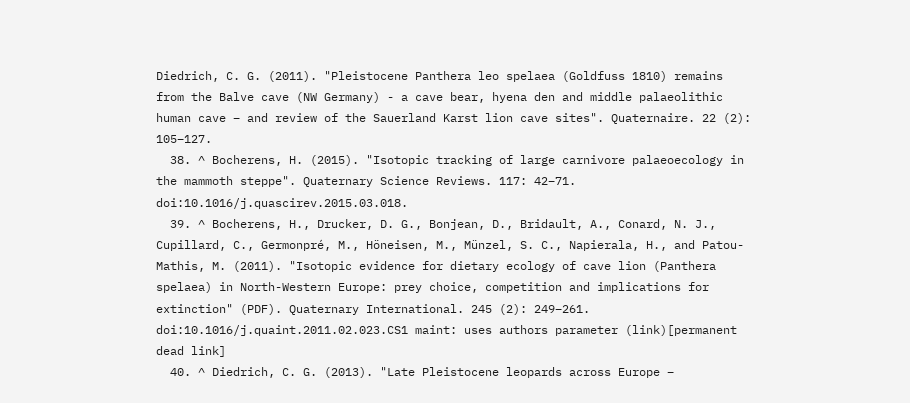Diedrich, C. G. (2011). "Pleistocene Panthera leo spelaea (Goldfuss 1810) remains from the Balve cave (NW Germany) - a cave bear, hyena den and middle palaeolithic human cave – and review of the Sauerland Karst lion cave sites". Quaternaire. 22 (2): 105–127.
  38. ^ Bocherens, H. (2015). "Isotopic tracking of large carnivore palaeoecology in the mammoth steppe". Quaternary Science Reviews. 117: 42–71. doi:10.1016/j.quascirev.2015.03.018.
  39. ^ Bocherens, H., Drucker, D. G., Bonjean, D., Bridault, A., Conard, N. J., Cupillard, C., Germonpré, M., Höneisen, M., Münzel, S. C., Napierala, H., and Patou-Mathis, M. (2011). "Isotopic evidence for dietary ecology of cave lion (Panthera spelaea) in North-Western Europe: prey choice, competition and implications for extinction" (PDF). Quaternary International. 245 (2): 249–261. doi:10.1016/j.quaint.2011.02.023.CS1 maint: uses authors parameter (link)[permanent dead link]
  40. ^ Diedrich, C. G. (2013). "Late Pleistocene leopards across Europe –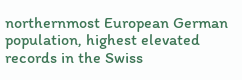northernmost European German population, highest elevated records in the Swiss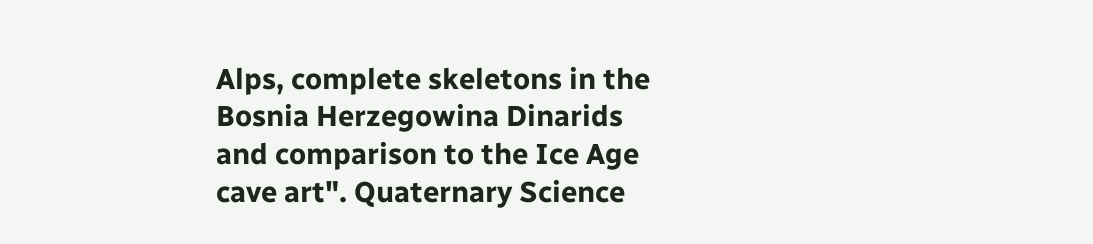Alps, complete skeletons in the Bosnia Herzegowina Dinarids and comparison to the Ice Age cave art". Quaternary Science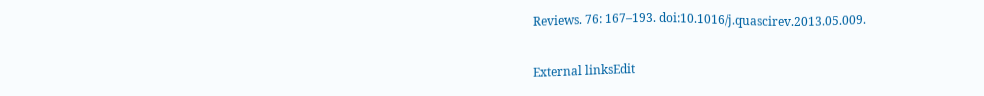Reviews. 76: 167–193. doi:10.1016/j.quascirev.2013.05.009.

External linksEdit